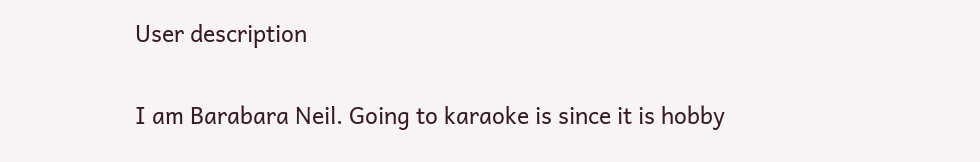User description

I am Barabara Neil. Going to karaoke is since it is hobby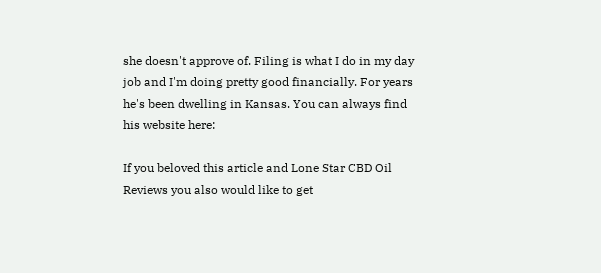she doesn't approve of. Filing is what I do in my day job and I'm doing pretty good financially. For years he's been dwelling in Kansas. You can always find his website here:

If you beloved this article and Lone Star CBD Oil Reviews you also would like to get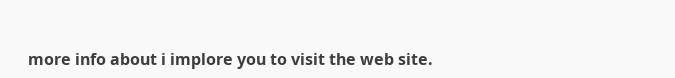more info about i implore you to visit the web site.